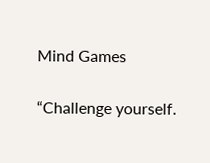Mind Games

“Challenge yourself.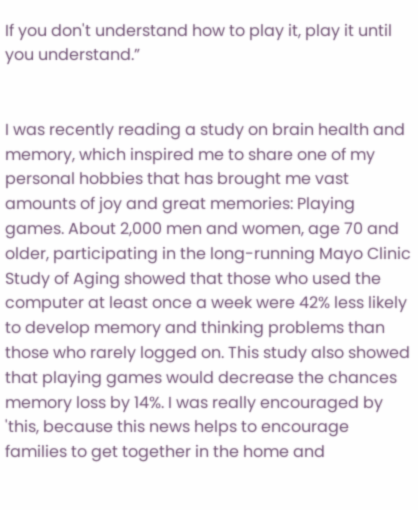If you don't understand how to play it, play it until you understand.”


I was recently reading a study on brain health and memory, which inspired me to share one of my personal hobbies that has brought me vast amounts of joy and great memories: Playing games. About 2,000 men and women, age 70 and older, participating in the long-running Mayo Clinic Study of Aging showed that those who used the computer at least once a week were 42% less likely to develop memory and thinking problems than those who rarely logged on. This study also showed that playing games would decrease the chances memory loss by 14%. I was really encouraged by 'this, because this news helps to encourage families to get together in the home and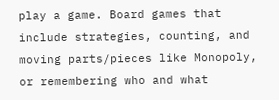play a game. Board games that include strategies, counting, and moving parts/pieces like Monopoly, or remembering who and what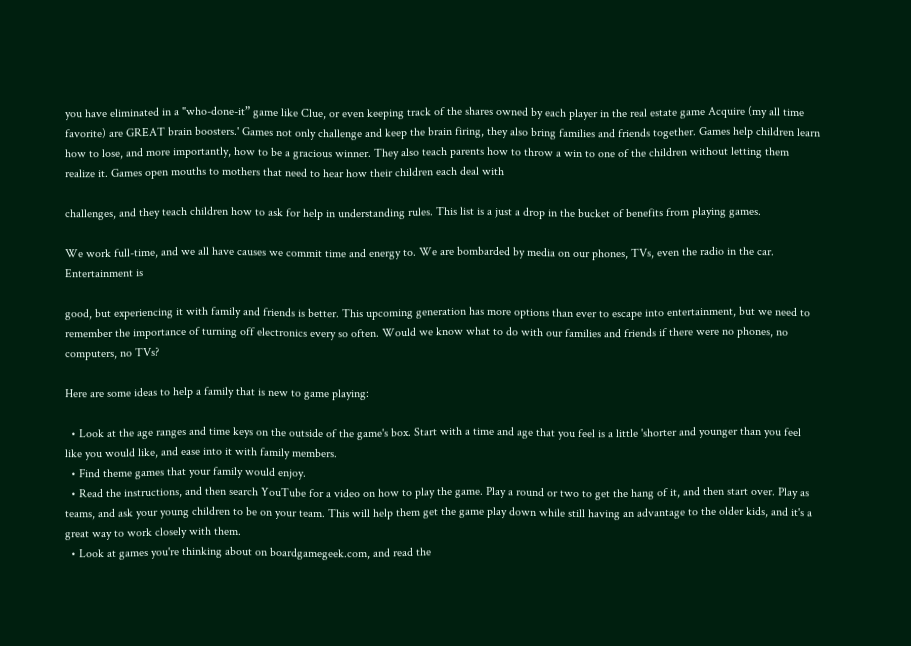you have eliminated in a "who-done-it” game like Clue, or even keeping track of the shares owned by each player in the real estate game Acquire (my all time favorite) are GREAT brain boosters.' Games not only challenge and keep the brain firing, they also bring families and friends together. Games help children learn how to lose, and more importantly, how to be a gracious winner. They also teach parents how to throw a win to one of the children without letting them realize it. Games open mouths to mothers that need to hear how their children each deal with

challenges, and they teach children how to ask for help in understanding rules. This list is a just a drop in the bucket of benefits from playing games.

We work full-time, and we all have causes we commit time and energy to. We are bombarded by media on our phones, TVs, even the radio in the car. Entertainment is

good, but experiencing it with family and friends is better. This upcoming generation has more options than ever to escape into entertainment, but we need to remember the importance of turning off electronics every so often. Would we know what to do with our families and friends if there were no phones, no computers, no TVs?

Here are some ideas to help a family that is new to game playing:

  • Look at the age ranges and time keys on the outside of the game's box. Start with a time and age that you feel is a little 'shorter and younger than you feel like you would like, and ease into it with family members.
  • Find theme games that your family would enjoy.
  • Read the instructions, and then search YouTube for a video on how to play the game. Play a round or two to get the hang of it, and then start over. Play as teams, and ask your young children to be on your team. This will help them get the game play down while still having an advantage to the older kids, and it's a great way to work closely with them.
  • Look at games you're thinking about on boardgamegeek.com, and read the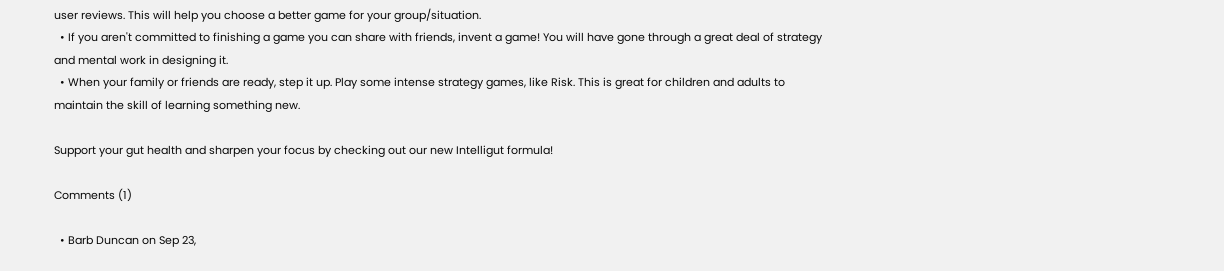user reviews. This will help you choose a better game for your group/situation.
  • If you aren't committed to finishing a game you can share with friends, invent a game! You will have gone through a great deal of strategy and mental work in designing it.
  • When your family or friends are ready, step it up. Play some intense strategy games, like Risk. This is great for children and adults to maintain the skill of learning something new.

Support your gut health and sharpen your focus by checking out our new Intelligut formula!

Comments (1)

  • Barb Duncan on Sep 23,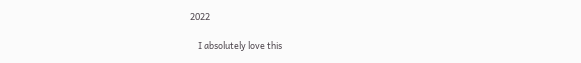2022

    I absolutely love this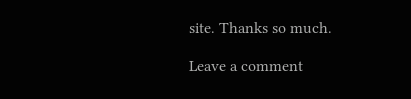site. Thanks so much.

Leave a comment